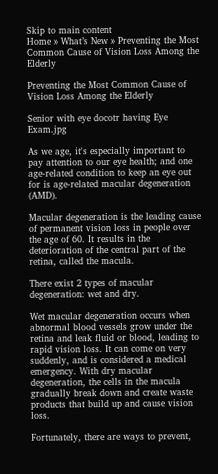Skip to main content
Home » What’s New » Preventing the Most Common Cause of Vision Loss Among the Elderly

Preventing the Most Common Cause of Vision Loss Among the Elderly

Senior with eye docotr having Eye Exam.jpg

As we age, it's especially important to pay attention to our eye health; and one age-related condition to keep an eye out for is age-related macular degeneration (AMD).

Macular degeneration is the leading cause of permanent vision loss in people over the age of 60. It results in the deterioration of the central part of the retina, called the macula.

There exist 2 types of macular degeneration: wet and dry.

Wet macular degeneration occurs when abnormal blood vessels grow under the retina and leak fluid or blood, leading to rapid vision loss. It can come on very suddenly, and is considered a medical emergency. With dry macular degeneration, the cells in the macula gradually break down and create waste products that build up and cause vision loss.

Fortunately, there are ways to prevent,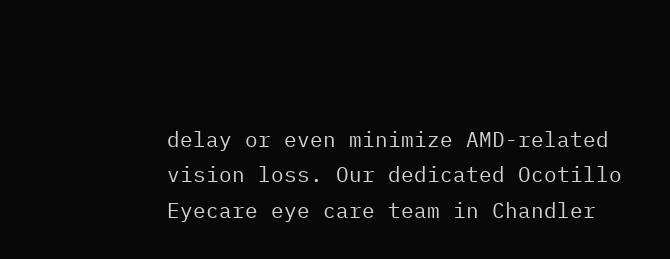delay or even minimize AMD-related vision loss. Our dedicated Ocotillo Eyecare eye care team in Chandler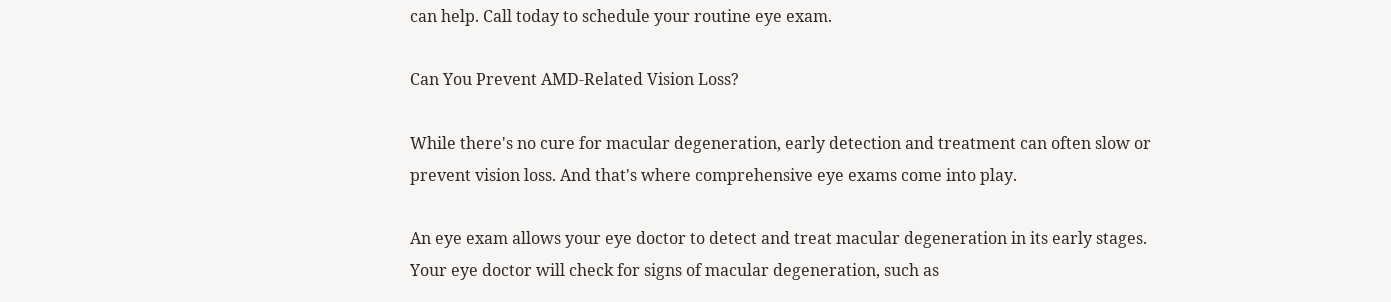can help. Call today to schedule your routine eye exam.

Can You Prevent AMD-Related Vision Loss?

While there's no cure for macular degeneration, early detection and treatment can often slow or prevent vision loss. And that's where comprehensive eye exams come into play.

An eye exam allows your eye doctor to detect and treat macular degeneration in its early stages. Your eye doctor will check for signs of macular degeneration, such as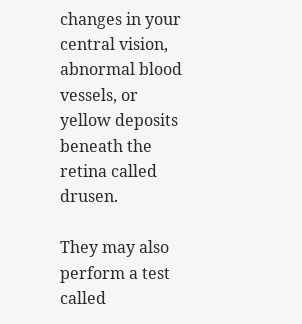changes in your central vision, abnormal blood vessels, or yellow deposits beneath the retina called drusen.

They may also perform a test called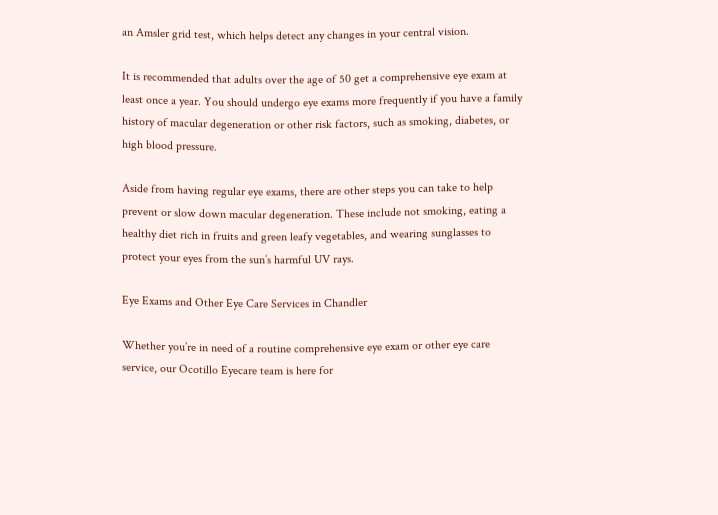an Amsler grid test, which helps detect any changes in your central vision.

It is recommended that adults over the age of 50 get a comprehensive eye exam at least once a year. You should undergo eye exams more frequently if you have a family history of macular degeneration or other risk factors, such as smoking, diabetes, or high blood pressure.

Aside from having regular eye exams, there are other steps you can take to help prevent or slow down macular degeneration. These include not smoking, eating a healthy diet rich in fruits and green leafy vegetables, and wearing sunglasses to protect your eyes from the sun’s harmful UV rays.

Eye Exams and Other Eye Care Services in Chandler

Whether you’re in need of a routine comprehensive eye exam or other eye care service, our Ocotillo Eyecare team is here for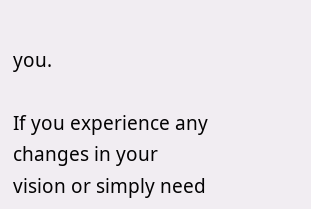you.

If you experience any changes in your vision or simply need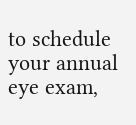to schedule your annual eye exam,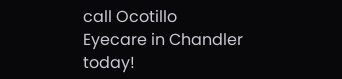call Ocotillo Eyecare in Chandler today!